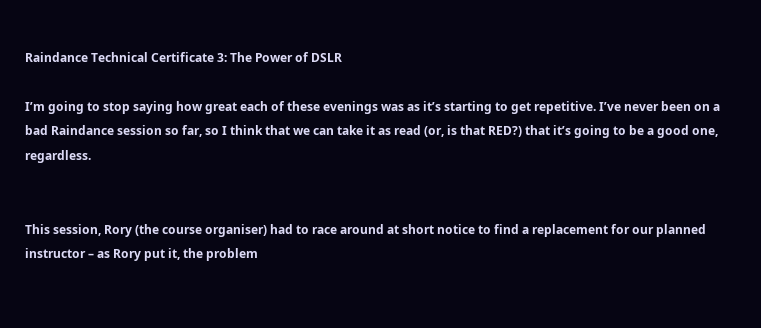Raindance Technical Certificate 3: The Power of DSLR

I’m going to stop saying how great each of these evenings was as it’s starting to get repetitive. I’ve never been on a bad Raindance session so far, so I think that we can take it as read (or, is that RED?) that it’s going to be a good one, regardless.


This session, Rory (the course organiser) had to race around at short notice to find a replacement for our planned instructor – as Rory put it, the problem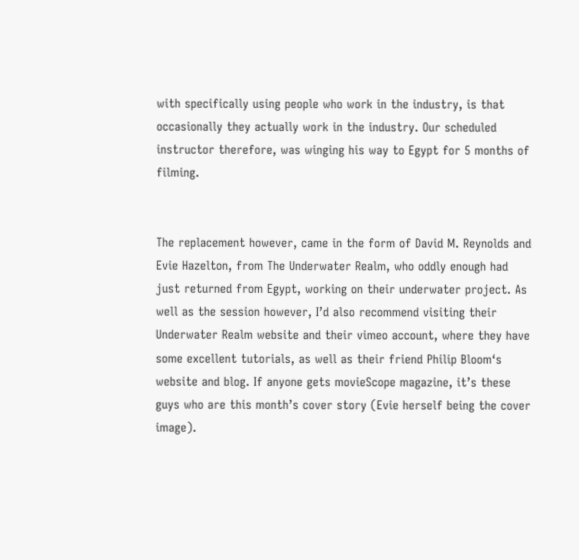with specifically using people who work in the industry, is that occasionally they actually work in the industry. Our scheduled instructor therefore, was winging his way to Egypt for 5 months of filming.


The replacement however, came in the form of David M. Reynolds and Evie Hazelton, from The Underwater Realm, who oddly enough had just returned from Egypt, working on their underwater project. As well as the session however, I’d also recommend visiting their Underwater Realm website and their vimeo account, where they have some excellent tutorials, as well as their friend Philip Bloom‘s website and blog. If anyone gets movieScope magazine, it’s these guys who are this month’s cover story (Evie herself being the cover image).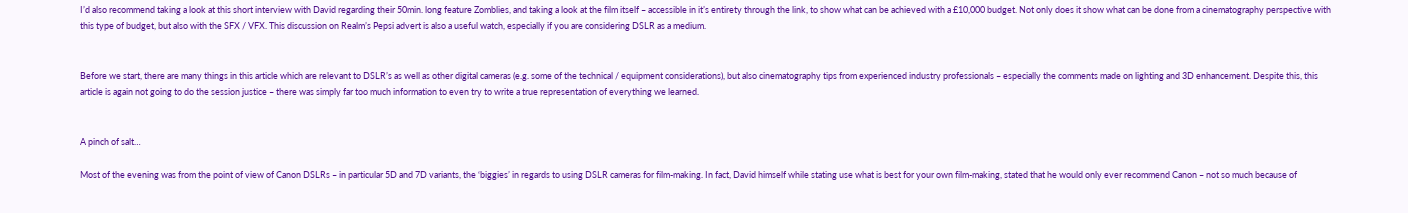I’d also recommend taking a look at this short interview with David regarding their 50min. long feature Zomblies, and taking a look at the film itself – accessible in it’s entirety through the link, to show what can be achieved with a £10,000 budget. Not only does it show what can be done from a cinematography perspective with this type of budget, but also with the SFX / VFX. This discussion on Realm’s Pepsi advert is also a useful watch, especially if you are considering DSLR as a medium.


Before we start, there are many things in this article which are relevant to DSLR’s as well as other digital cameras (e.g. some of the technical / equipment considerations), but also cinematography tips from experienced industry professionals – especially the comments made on lighting and 3D enhancement. Despite this, this article is again not going to do the session justice – there was simply far too much information to even try to write a true representation of everything we learned.


A pinch of salt…

Most of the evening was from the point of view of Canon DSLRs – in particular 5D and 7D variants, the ‘biggies’ in regards to using DSLR cameras for film-making. In fact, David himself while stating use what is best for your own film-making, stated that he would only ever recommend Canon – not so much because of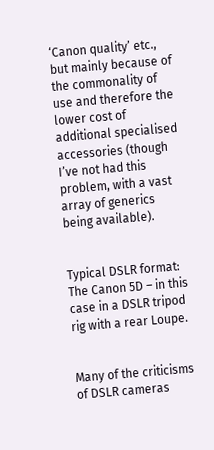‘Canon quality’ etc., but mainly because of the commonality of use and therefore the lower cost of additional specialised accessories (though I’ve not had this problem, with a vast array of generics being available).


Typical DSLR format: The Canon 5D – in this case in a DSLR tripod rig with a rear Loupe.


Many of the criticisms of DSLR cameras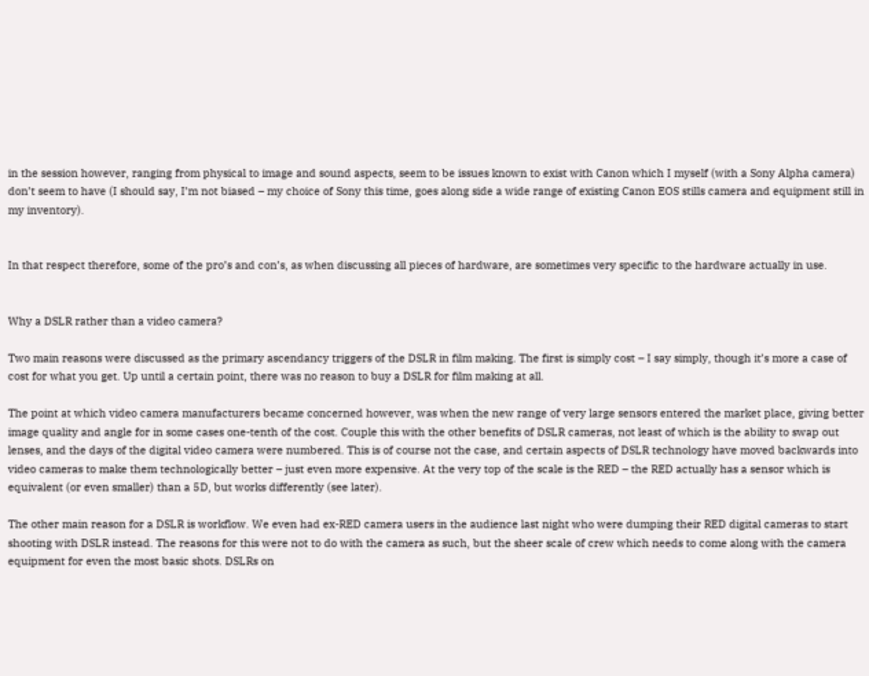in the session however, ranging from physical to image and sound aspects, seem to be issues known to exist with Canon which I myself (with a Sony Alpha camera) don’t seem to have (I should say, I’m not biased – my choice of Sony this time, goes along side a wide range of existing Canon EOS stills camera and equipment still in my inventory).


In that respect therefore, some of the pro’s and con’s, as when discussing all pieces of hardware, are sometimes very specific to the hardware actually in use.


Why a DSLR rather than a video camera?

Two main reasons were discussed as the primary ascendancy triggers of the DSLR in film making. The first is simply cost – I say simply, though it’s more a case of cost for what you get. Up until a certain point, there was no reason to buy a DSLR for film making at all.

The point at which video camera manufacturers became concerned however, was when the new range of very large sensors entered the market place, giving better image quality and angle for in some cases one-tenth of the cost. Couple this with the other benefits of DSLR cameras, not least of which is the ability to swap out lenses, and the days of the digital video camera were numbered. This is of course not the case, and certain aspects of DSLR technology have moved backwards into video cameras to make them technologically better – just even more expensive. At the very top of the scale is the RED – the RED actually has a sensor which is equivalent (or even smaller) than a 5D, but works differently (see later).

The other main reason for a DSLR is workflow. We even had ex-RED camera users in the audience last night who were dumping their RED digital cameras to start shooting with DSLR instead. The reasons for this were not to do with the camera as such, but the sheer scale of crew which needs to come along with the camera equipment for even the most basic shots. DSLRs on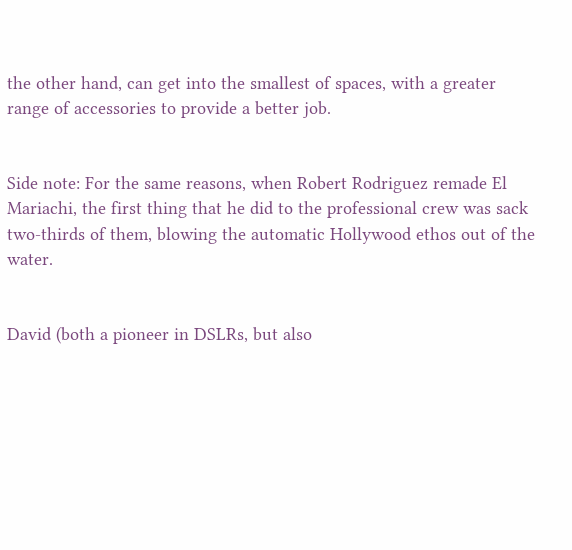the other hand, can get into the smallest of spaces, with a greater range of accessories to provide a better job.


Side note: For the same reasons, when Robert Rodriguez remade El Mariachi, the first thing that he did to the professional crew was sack two-thirds of them, blowing the automatic Hollywood ethos out of the water.


David (both a pioneer in DSLRs, but also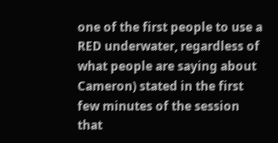one of the first people to use a RED underwater, regardless of what people are saying about Cameron) stated in the first few minutes of the session that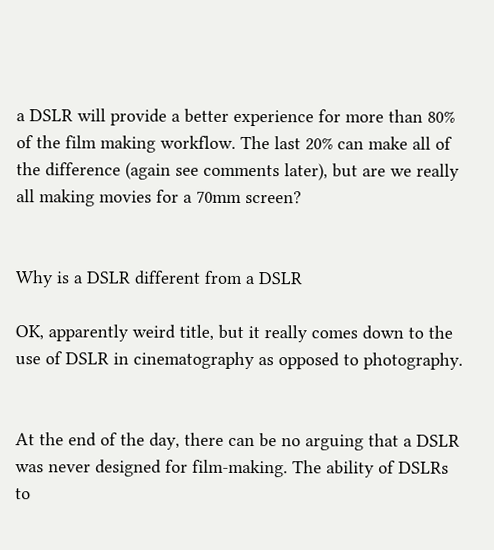a DSLR will provide a better experience for more than 80% of the film making workflow. The last 20% can make all of the difference (again see comments later), but are we really all making movies for a 70mm screen?


Why is a DSLR different from a DSLR

OK, apparently weird title, but it really comes down to the use of DSLR in cinematography as opposed to photography.


At the end of the day, there can be no arguing that a DSLR was never designed for film-making. The ability of DSLRs to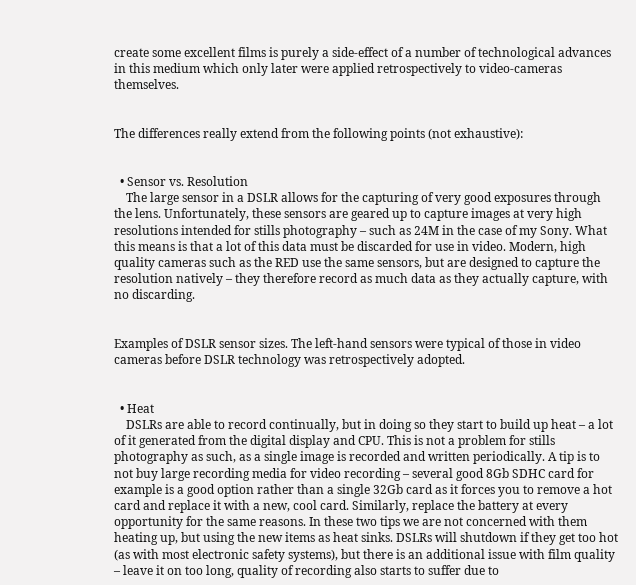create some excellent films is purely a side-effect of a number of technological advances in this medium which only later were applied retrospectively to video-cameras themselves.


The differences really extend from the following points (not exhaustive):


  • Sensor vs. Resolution
    The large sensor in a DSLR allows for the capturing of very good exposures through the lens. Unfortunately, these sensors are geared up to capture images at very high resolutions intended for stills photography – such as 24M in the case of my Sony. What this means is that a lot of this data must be discarded for use in video. Modern, high quality cameras such as the RED use the same sensors, but are designed to capture the resolution natively – they therefore record as much data as they actually capture, with no discarding.


Examples of DSLR sensor sizes. The left-hand sensors were typical of those in video cameras before DSLR technology was retrospectively adopted.


  • Heat
    DSLRs are able to record continually, but in doing so they start to build up heat – a lot of it generated from the digital display and CPU. This is not a problem for stills photography as such, as a single image is recorded and written periodically. A tip is to not buy large recording media for video recording – several good 8Gb SDHC card for example is a good option rather than a single 32Gb card as it forces you to remove a hot card and replace it with a new, cool card. Similarly, replace the battery at every opportunity for the same reasons. In these two tips we are not concerned with them heating up, but using the new items as heat sinks. DSLRs will shutdown if they get too hot (as with most electronic safety systems), but there is an additional issue with film quality – leave it on too long, quality of recording also starts to suffer due to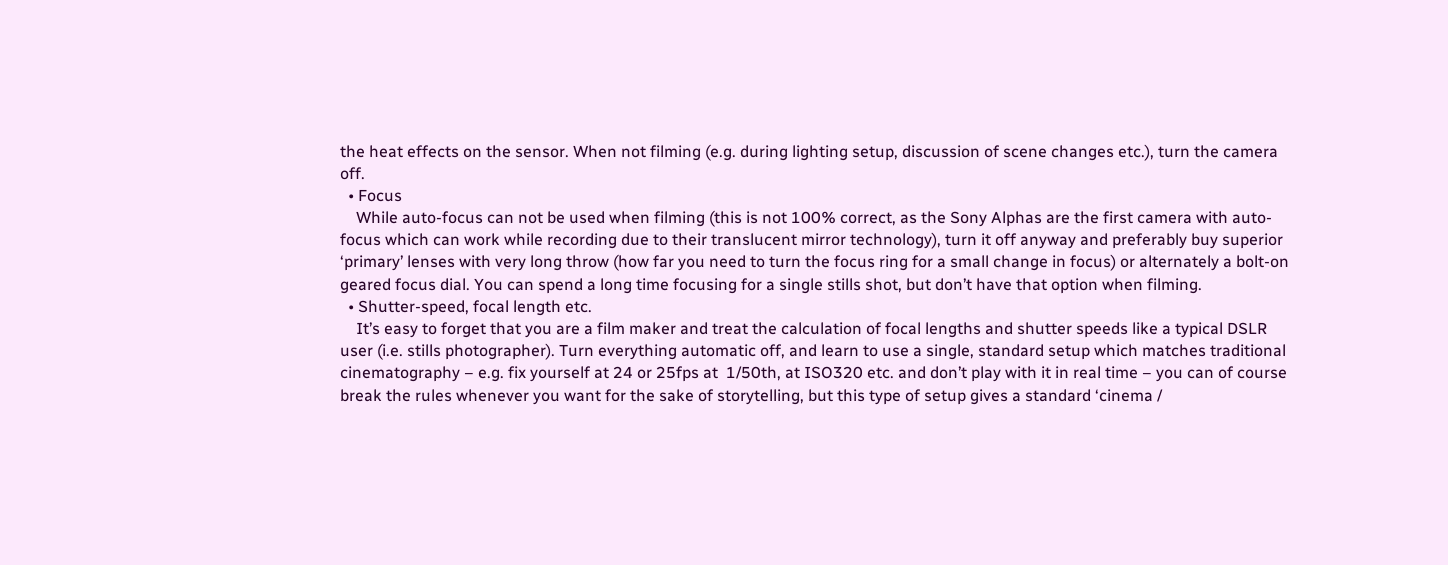the heat effects on the sensor. When not filming (e.g. during lighting setup, discussion of scene changes etc.), turn the camera off.
  • Focus
    While auto-focus can not be used when filming (this is not 100% correct, as the Sony Alphas are the first camera with auto-focus which can work while recording due to their translucent mirror technology), turn it off anyway and preferably buy superior ‘primary’ lenses with very long throw (how far you need to turn the focus ring for a small change in focus) or alternately a bolt-on geared focus dial. You can spend a long time focusing for a single stills shot, but don’t have that option when filming.
  • Shutter-speed, focal length etc.
    It’s easy to forget that you are a film maker and treat the calculation of focal lengths and shutter speeds like a typical DSLR user (i.e. stills photographer). Turn everything automatic off, and learn to use a single, standard setup which matches traditional cinematography – e.g. fix yourself at 24 or 25fps at  1/50th, at ISO320 etc. and don’t play with it in real time – you can of course break the rules whenever you want for the sake of storytelling, but this type of setup gives a standard ‘cinema /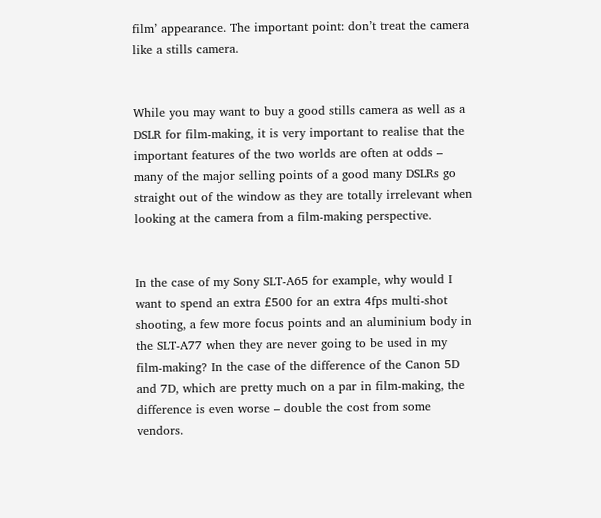film’ appearance. The important point: don’t treat the camera like a stills camera.


While you may want to buy a good stills camera as well as a DSLR for film-making, it is very important to realise that the important features of the two worlds are often at odds – many of the major selling points of a good many DSLRs go straight out of the window as they are totally irrelevant when looking at the camera from a film-making perspective.


In the case of my Sony SLT-A65 for example, why would I want to spend an extra £500 for an extra 4fps multi-shot shooting, a few more focus points and an aluminium body in the SLT-A77 when they are never going to be used in my film-making? In the case of the difference of the Canon 5D and 7D, which are pretty much on a par in film-making, the difference is even worse – double the cost from some vendors.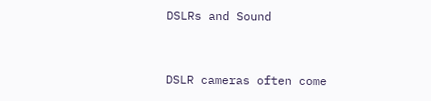DSLRs and Sound


DSLR cameras often come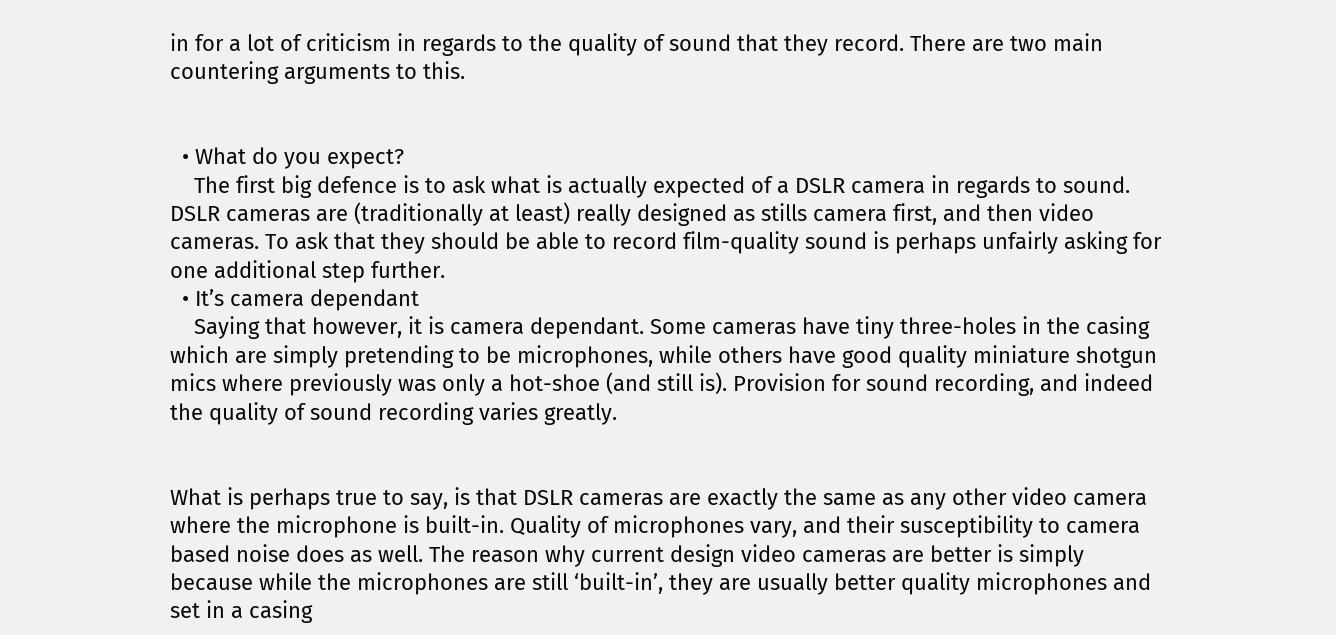in for a lot of criticism in regards to the quality of sound that they record. There are two main countering arguments to this.


  • What do you expect?
    The first big defence is to ask what is actually expected of a DSLR camera in regards to sound. DSLR cameras are (traditionally at least) really designed as stills camera first, and then video cameras. To ask that they should be able to record film-quality sound is perhaps unfairly asking for one additional step further.
  • It’s camera dependant
    Saying that however, it is camera dependant. Some cameras have tiny three-holes in the casing which are simply pretending to be microphones, while others have good quality miniature shotgun mics where previously was only a hot-shoe (and still is). Provision for sound recording, and indeed the quality of sound recording varies greatly.


What is perhaps true to say, is that DSLR cameras are exactly the same as any other video camera where the microphone is built-in. Quality of microphones vary, and their susceptibility to camera based noise does as well. The reason why current design video cameras are better is simply because while the microphones are still ‘built-in’, they are usually better quality microphones and set in a casing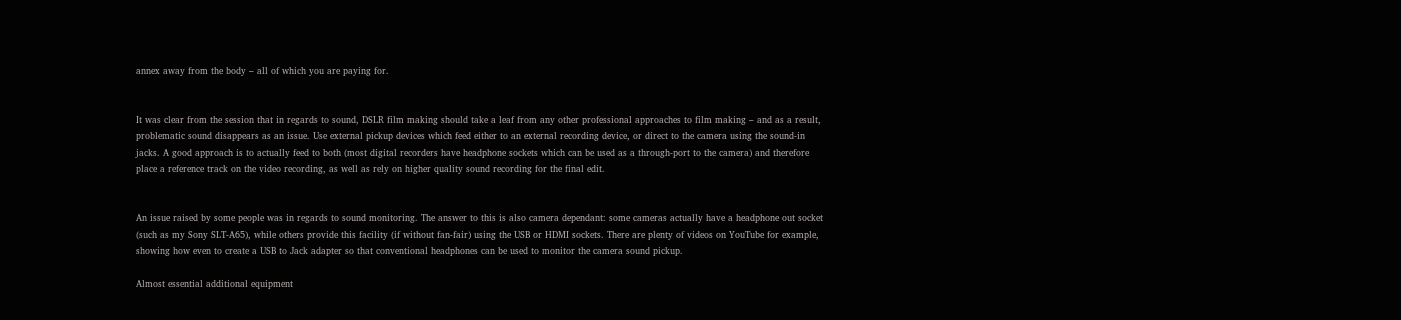annex away from the body – all of which you are paying for.


It was clear from the session that in regards to sound, DSLR film making should take a leaf from any other professional approaches to film making – and as a result, problematic sound disappears as an issue. Use external pickup devices which feed either to an external recording device, or direct to the camera using the sound-in jacks. A good approach is to actually feed to both (most digital recorders have headphone sockets which can be used as a through-port to the camera) and therefore place a reference track on the video recording, as well as rely on higher quality sound recording for the final edit.


An issue raised by some people was in regards to sound monitoring. The answer to this is also camera dependant: some cameras actually have a headphone out socket (such as my Sony SLT-A65), while others provide this facility (if without fan-fair) using the USB or HDMI sockets. There are plenty of videos on YouTube for example, showing how even to create a USB to Jack adapter so that conventional headphones can be used to monitor the camera sound pickup.

Almost essential additional equipment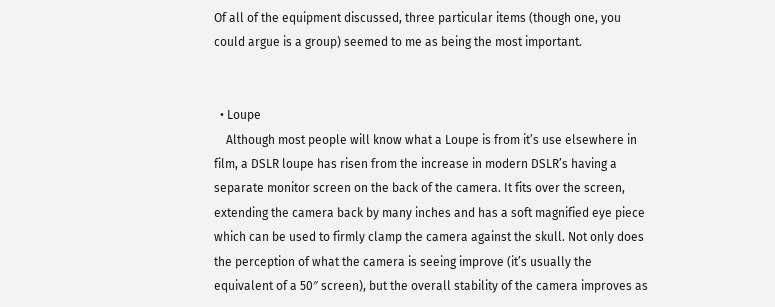Of all of the equipment discussed, three particular items (though one, you could argue is a group) seemed to me as being the most important.


  • Loupe
    Although most people will know what a Loupe is from it’s use elsewhere in film, a DSLR loupe has risen from the increase in modern DSLR’s having a separate monitor screen on the back of the camera. It fits over the screen, extending the camera back by many inches and has a soft magnified eye piece which can be used to firmly clamp the camera against the skull. Not only does the perception of what the camera is seeing improve (it’s usually the equivalent of a 50″ screen), but the overall stability of the camera improves as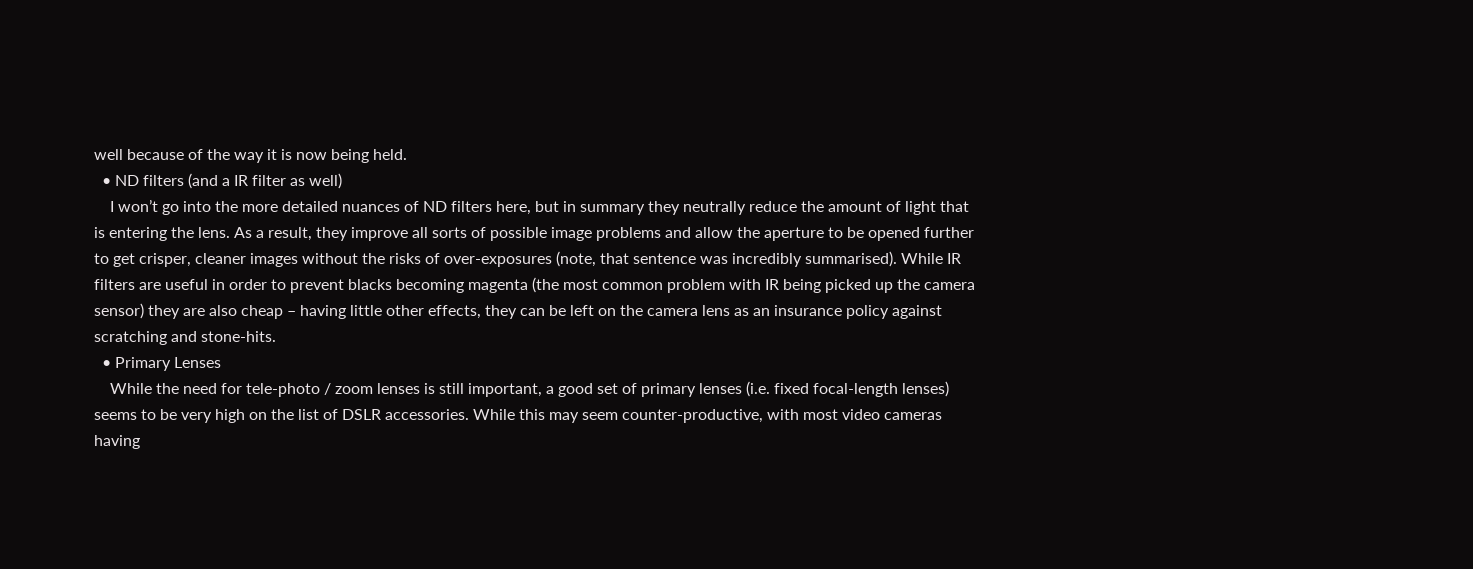well because of the way it is now being held.
  • ND filters (and a IR filter as well)
    I won’t go into the more detailed nuances of ND filters here, but in summary they neutrally reduce the amount of light that is entering the lens. As a result, they improve all sorts of possible image problems and allow the aperture to be opened further to get crisper, cleaner images without the risks of over-exposures (note, that sentence was incredibly summarised). While IR filters are useful in order to prevent blacks becoming magenta (the most common problem with IR being picked up the camera sensor) they are also cheap – having little other effects, they can be left on the camera lens as an insurance policy against scratching and stone-hits.
  • Primary Lenses
    While the need for tele-photo / zoom lenses is still important, a good set of primary lenses (i.e. fixed focal-length lenses) seems to be very high on the list of DSLR accessories. While this may seem counter-productive, with most video cameras having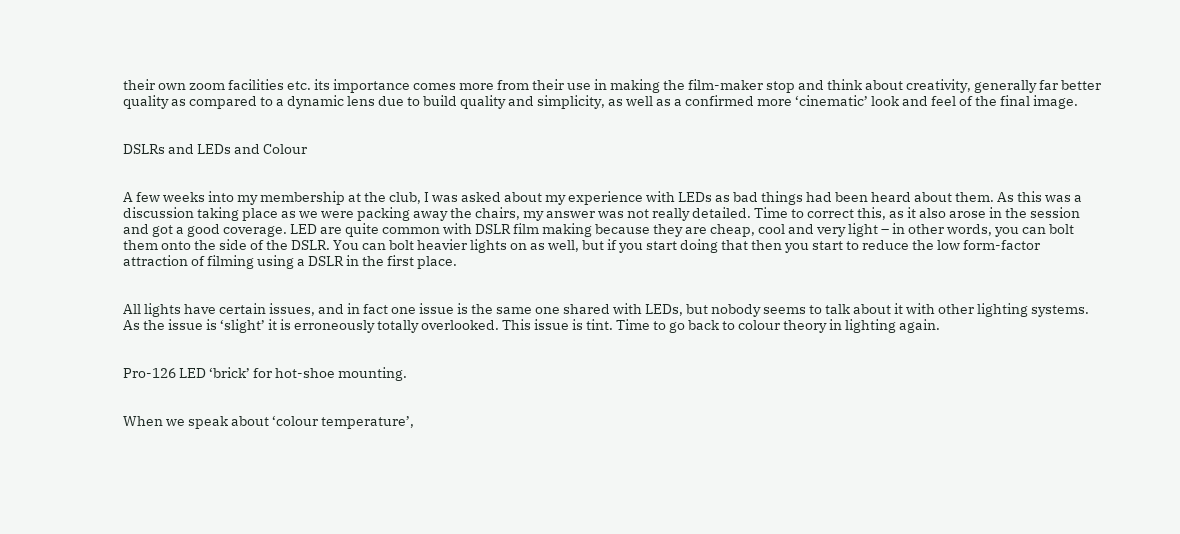their own zoom facilities etc. its importance comes more from their use in making the film-maker stop and think about creativity, generally far better quality as compared to a dynamic lens due to build quality and simplicity, as well as a confirmed more ‘cinematic’ look and feel of the final image.


DSLRs and LEDs and Colour


A few weeks into my membership at the club, I was asked about my experience with LEDs as bad things had been heard about them. As this was a discussion taking place as we were packing away the chairs, my answer was not really detailed. Time to correct this, as it also arose in the session and got a good coverage. LED are quite common with DSLR film making because they are cheap, cool and very light – in other words, you can bolt them onto the side of the DSLR. You can bolt heavier lights on as well, but if you start doing that then you start to reduce the low form-factor attraction of filming using a DSLR in the first place.


All lights have certain issues, and in fact one issue is the same one shared with LEDs, but nobody seems to talk about it with other lighting systems. As the issue is ‘slight’ it is erroneously totally overlooked. This issue is tint. Time to go back to colour theory in lighting again.


Pro-126 LED ‘brick’ for hot-shoe mounting.


When we speak about ‘colour temperature’,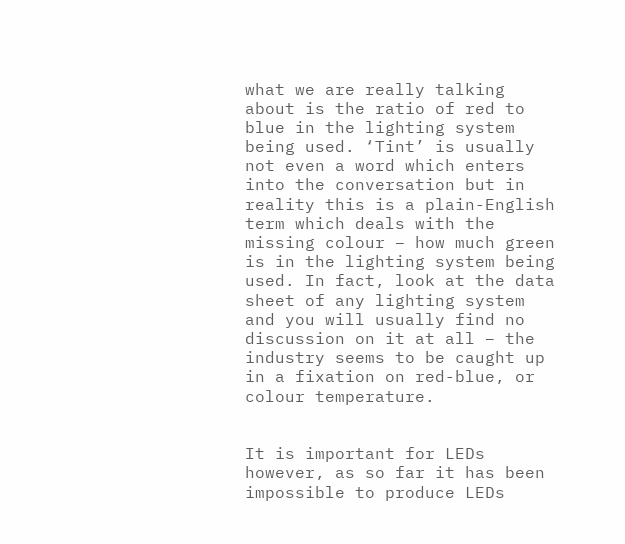what we are really talking about is the ratio of red to blue in the lighting system being used. ‘Tint’ is usually not even a word which enters into the conversation but in reality this is a plain-English term which deals with the missing colour – how much green is in the lighting system being used. In fact, look at the data sheet of any lighting system and you will usually find no discussion on it at all – the industry seems to be caught up in a fixation on red-blue, or colour temperature.


It is important for LEDs however, as so far it has been impossible to produce LEDs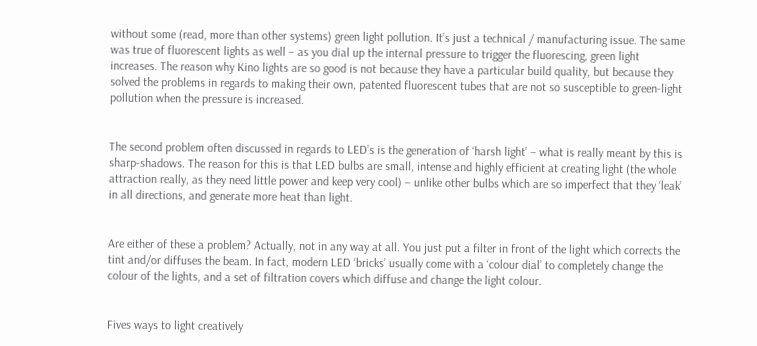without some (read, more than other systems) green light pollution. It’s just a technical / manufacturing issue. The same was true of fluorescent lights as well – as you dial up the internal pressure to trigger the fluorescing, green light increases. The reason why Kino lights are so good is not because they have a particular build quality, but because they solved the problems in regards to making their own, patented fluorescent tubes that are not so susceptible to green-light pollution when the pressure is increased.


The second problem often discussed in regards to LED’s is the generation of ‘harsh light’ – what is really meant by this is sharp-shadows. The reason for this is that LED bulbs are small, intense and highly efficient at creating light (the whole attraction really, as they need little power and keep very cool) – unlike other bulbs which are so imperfect that they ‘leak’ in all directions, and generate more heat than light.


Are either of these a problem? Actually, not in any way at all. You just put a filter in front of the light which corrects the tint and/or diffuses the beam. In fact, modern LED ‘bricks’ usually come with a ‘colour dial’ to completely change the colour of the lights, and a set of filtration covers which diffuse and change the light colour.


Fives ways to light creatively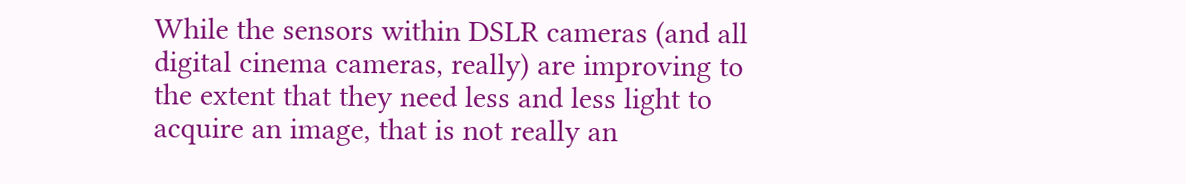While the sensors within DSLR cameras (and all digital cinema cameras, really) are improving to the extent that they need less and less light to acquire an image, that is not really an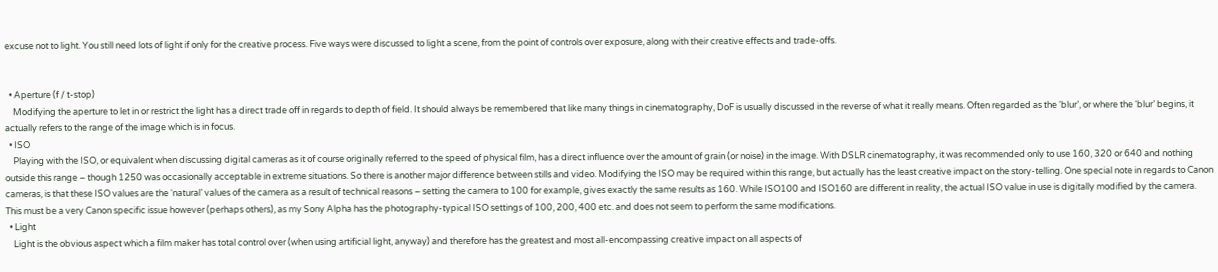excuse not to light. You still need lots of light if only for the creative process. Five ways were discussed to light a scene, from the point of controls over exposure, along with their creative effects and trade-offs.


  • Aperture (f / t-stop)
    Modifying the aperture to let in or restrict the light has a direct trade off in regards to depth of field. It should always be remembered that like many things in cinematography, DoF is usually discussed in the reverse of what it really means. Often regarded as the ‘blur’, or where the ‘blur’ begins, it actually refers to the range of the image which is in focus.
  • ISO
    Playing with the ISO, or equivalent when discussing digital cameras as it of course originally referred to the speed of physical film, has a direct influence over the amount of grain (or noise) in the image. With DSLR cinematography, it was recommended only to use 160, 320 or 640 and nothing outside this range – though 1250 was occasionally acceptable in extreme situations. So there is another major difference between stills and video. Modifying the ISO may be required within this range, but actually has the least creative impact on the story-telling. One special note in regards to Canon cameras, is that these ISO values are the ‘natural’ values of the camera as a result of technical reasons – setting the camera to 100 for example, gives exactly the same results as 160. While ISO100 and ISO160 are different in reality, the actual ISO value in use is digitally modified by the camera. This must be a very Canon specific issue however (perhaps others), as my Sony Alpha has the photography-typical ISO settings of 100, 200, 400 etc. and does not seem to perform the same modifications.
  • Light
    Light is the obvious aspect which a film maker has total control over (when using artificial light, anyway) and therefore has the greatest and most all-encompassing creative impact on all aspects of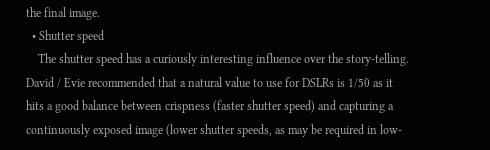the final image.
  • Shutter speed
    The shutter speed has a curiously interesting influence over the story-telling. David / Evie recommended that a natural value to use for DSLRs is 1/50 as it hits a good balance between crispness (faster shutter speed) and capturing a continuously exposed image (lower shutter speeds, as may be required in low-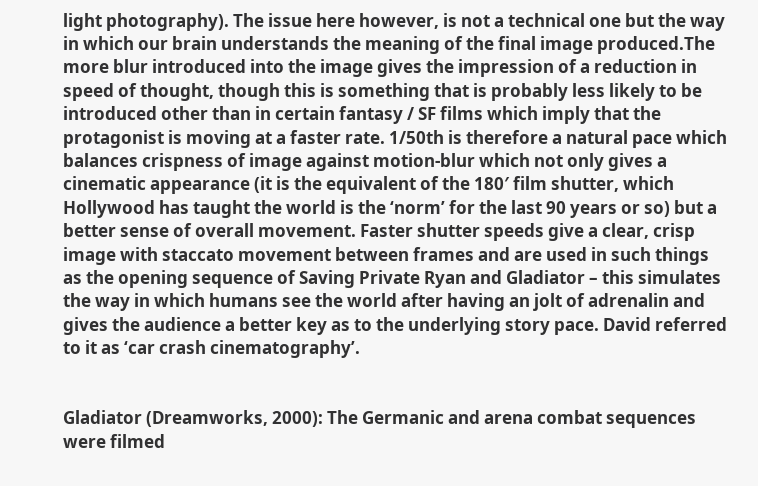light photography). The issue here however, is not a technical one but the way in which our brain understands the meaning of the final image produced.The more blur introduced into the image gives the impression of a reduction in speed of thought, though this is something that is probably less likely to be introduced other than in certain fantasy / SF films which imply that the protagonist is moving at a faster rate. 1/50th is therefore a natural pace which balances crispness of image against motion-blur which not only gives a cinematic appearance (it is the equivalent of the 180′ film shutter, which Hollywood has taught the world is the ‘norm’ for the last 90 years or so) but a better sense of overall movement. Faster shutter speeds give a clear, crisp image with staccato movement between frames and are used in such things as the opening sequence of Saving Private Ryan and Gladiator – this simulates the way in which humans see the world after having an jolt of adrenalin and gives the audience a better key as to the underlying story pace. David referred to it as ‘car crash cinematography’.


Gladiator (Dreamworks, 2000): The Germanic and arena combat sequences were filmed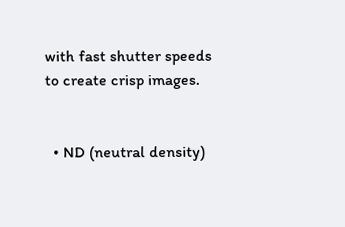with fast shutter speeds to create crisp images.


  • ND (neutral density)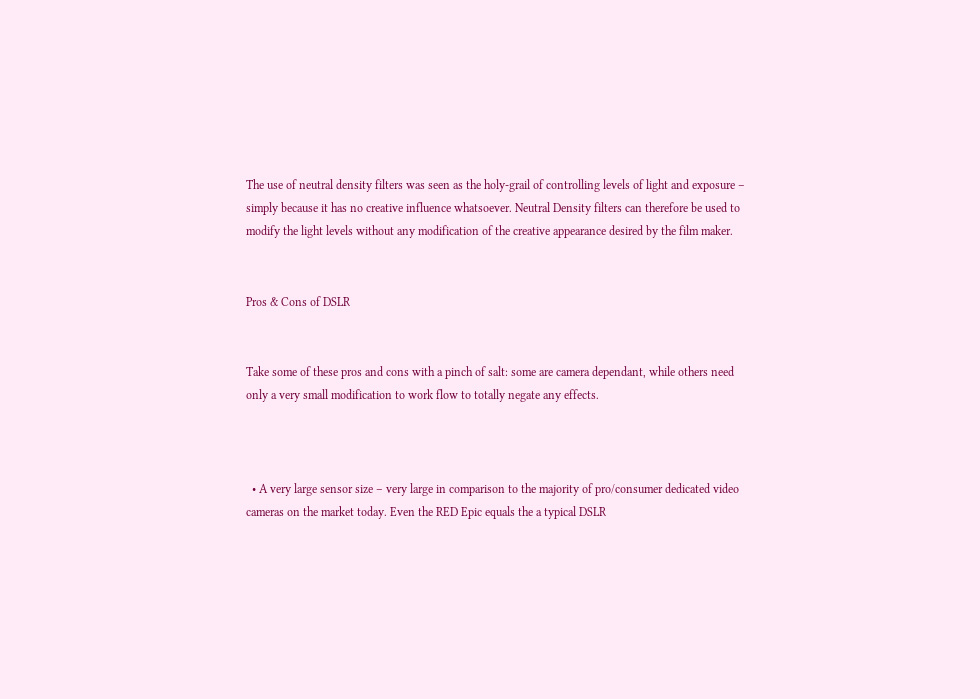The use of neutral density filters was seen as the holy-grail of controlling levels of light and exposure – simply because it has no creative influence whatsoever. Neutral Density filters can therefore be used to modify the light levels without any modification of the creative appearance desired by the film maker.


Pros & Cons of DSLR


Take some of these pros and cons with a pinch of salt: some are camera dependant, while others need only a very small modification to work flow to totally negate any effects.



  • A very large sensor size – very large in comparison to the majority of pro/consumer dedicated video cameras on the market today. Even the RED Epic equals the a typical DSLR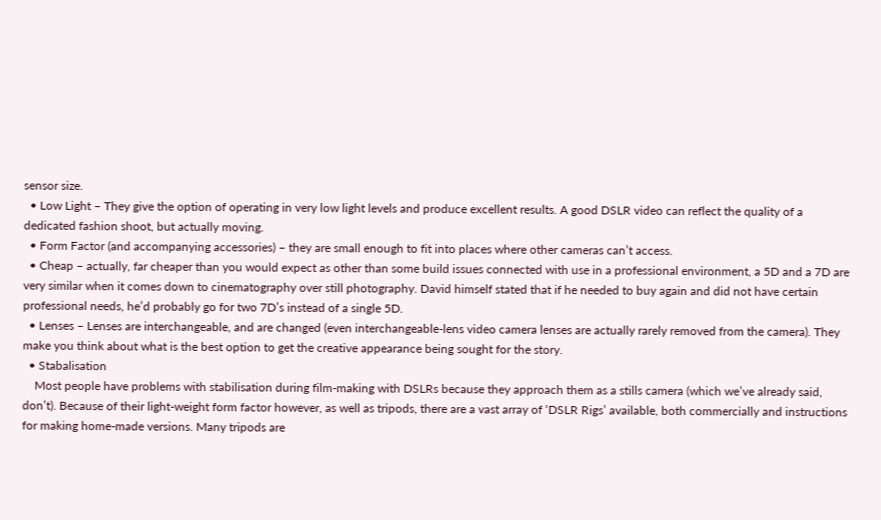sensor size.
  • Low Light – They give the option of operating in very low light levels and produce excellent results. A good DSLR video can reflect the quality of a dedicated fashion shoot, but actually moving.
  • Form Factor (and accompanying accessories) – they are small enough to fit into places where other cameras can’t access.
  • Cheap – actually, far cheaper than you would expect as other than some build issues connected with use in a professional environment, a 5D and a 7D are very similar when it comes down to cinematography over still photography. David himself stated that if he needed to buy again and did not have certain professional needs, he’d probably go for two 7D’s instead of a single 5D.
  • Lenses – Lenses are interchangeable, and are changed (even interchangeable-lens video camera lenses are actually rarely removed from the camera). They make you think about what is the best option to get the creative appearance being sought for the story.
  • Stabalisation
    Most people have problems with stabilisation during film-making with DSLRs because they approach them as a stills camera (which we’ve already said, don’t). Because of their light-weight form factor however, as well as tripods, there are a vast array of ‘DSLR Rigs’ available, both commercially and instructions for making home-made versions. Many tripods are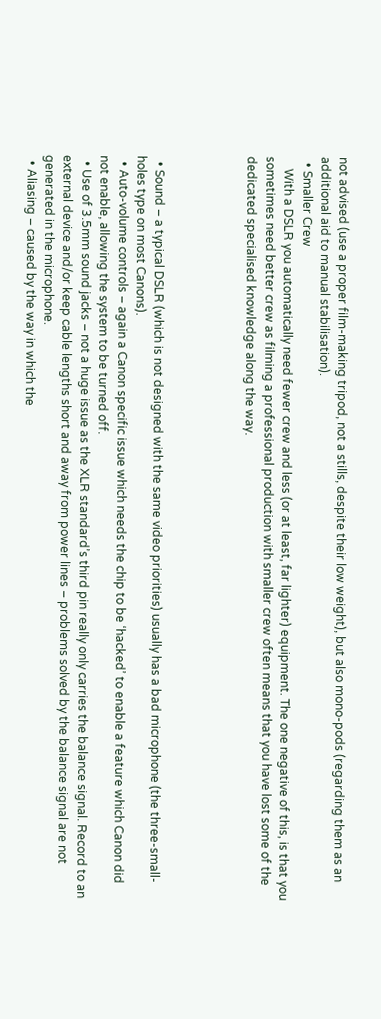not advised (use a proper film-making tripod, not a stills, despite their low weight), but also mono-pods (regarding them as an additional aid to manual stabilisation).
  • Smaller Crew
    With a DSLR you automatically need fewer crew and less (or at least, far lighter) equipment. The one negative of this, is that you sometimes need better crew as filming a professional production with smaller crew often means that you have lost some of the dedicated specialised knowledge along the way.




  • Sound – a typical DSLR (which is not designed with the same video priorities) usually has a bad microphone (the three-small-holes type on most Canons).
  • Auto-volume controls – again a Canon specific issue which needs the chip to be ‘hacked’ to enable a feature which Canon did not enable, allowing the system to be turned off.
  • Use of 3.5mm sound jacks – not a huge issue as the XLR standard’s third pin really only carries the balance signal. Record to an external device and/or keep cable lengths short and away from power lines – problems solved by the balance signal are not generated in the microphone.
  • Aliasing – caused by the way in which the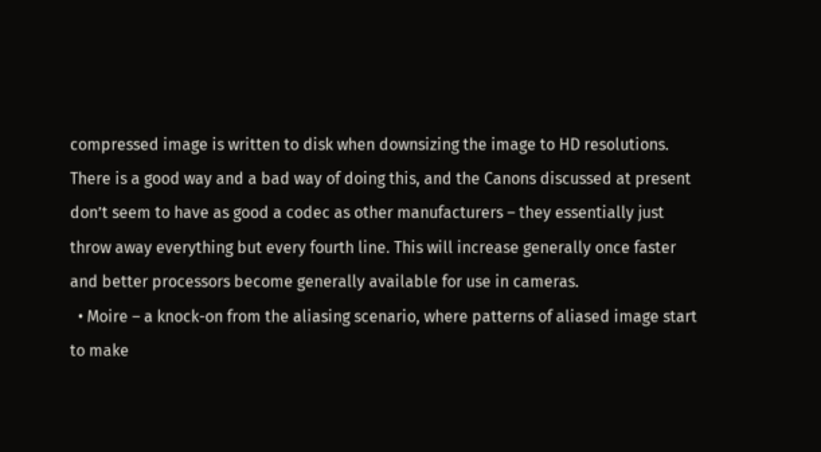compressed image is written to disk when downsizing the image to HD resolutions. There is a good way and a bad way of doing this, and the Canons discussed at present don’t seem to have as good a codec as other manufacturers – they essentially just throw away everything but every fourth line. This will increase generally once faster and better processors become generally available for use in cameras.
  • Moire – a knock-on from the aliasing scenario, where patterns of aliased image start to make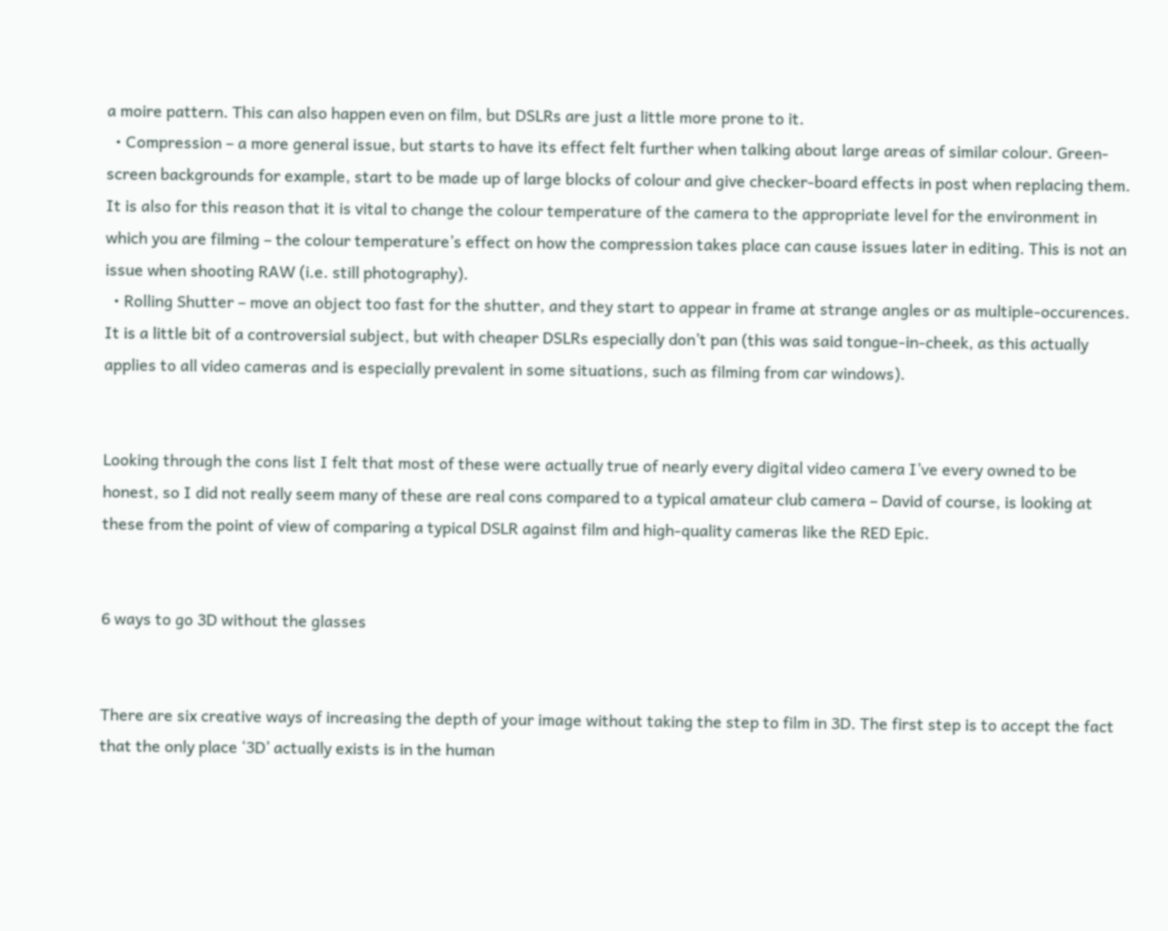a moire pattern. This can also happen even on film, but DSLRs are just a little more prone to it.
  • Compression – a more general issue, but starts to have its effect felt further when talking about large areas of similar colour. Green-screen backgrounds for example, start to be made up of large blocks of colour and give checker-board effects in post when replacing them. It is also for this reason that it is vital to change the colour temperature of the camera to the appropriate level for the environment in which you are filming – the colour temperature’s effect on how the compression takes place can cause issues later in editing. This is not an issue when shooting RAW (i.e. still photography).
  • Rolling Shutter – move an object too fast for the shutter, and they start to appear in frame at strange angles or as multiple-occurences. It is a little bit of a controversial subject, but with cheaper DSLRs especially don’t pan (this was said tongue-in-cheek, as this actually applies to all video cameras and is especially prevalent in some situations, such as filming from car windows).


Looking through the cons list I felt that most of these were actually true of nearly every digital video camera I’ve every owned to be honest, so I did not really seem many of these are real cons compared to a typical amateur club camera – David of course, is looking at these from the point of view of comparing a typical DSLR against film and high-quality cameras like the RED Epic.


6 ways to go 3D without the glasses


There are six creative ways of increasing the depth of your image without taking the step to film in 3D. The first step is to accept the fact that the only place ‘3D’ actually exists is in the human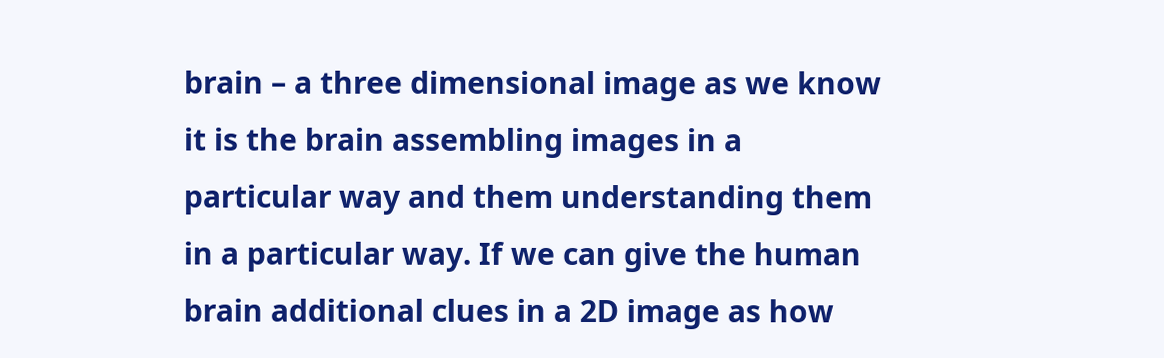brain – a three dimensional image as we know it is the brain assembling images in a particular way and them understanding them in a particular way. If we can give the human brain additional clues in a 2D image as how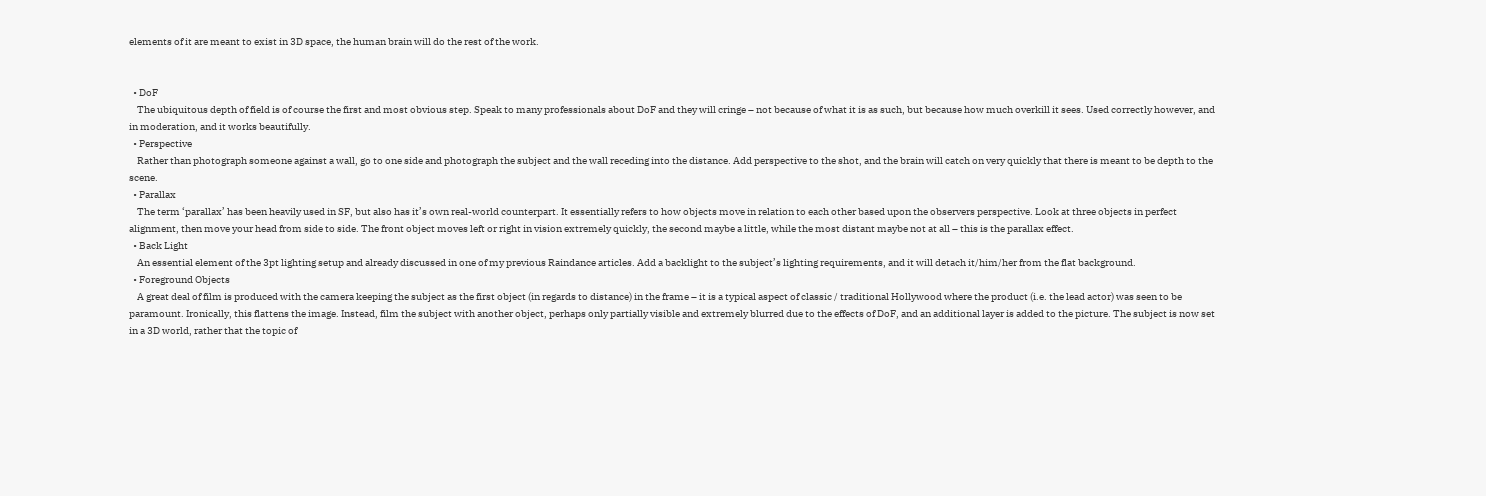elements of it are meant to exist in 3D space, the human brain will do the rest of the work.


  • DoF
    The ubiquitous depth of field is of course the first and most obvious step. Speak to many professionals about DoF and they will cringe – not because of what it is as such, but because how much overkill it sees. Used correctly however, and in moderation, and it works beautifully.
  • Perspective
    Rather than photograph someone against a wall, go to one side and photograph the subject and the wall receding into the distance. Add perspective to the shot, and the brain will catch on very quickly that there is meant to be depth to the scene.
  • Parallax
    The term ‘parallax’ has been heavily used in SF, but also has it’s own real-world counterpart. It essentially refers to how objects move in relation to each other based upon the observers perspective. Look at three objects in perfect alignment, then move your head from side to side. The front object moves left or right in vision extremely quickly, the second maybe a little, while the most distant maybe not at all – this is the parallax effect.
  • Back Light
    An essential element of the 3pt lighting setup and already discussed in one of my previous Raindance articles. Add a backlight to the subject’s lighting requirements, and it will detach it/him/her from the flat background.
  • Foreground Objects
    A great deal of film is produced with the camera keeping the subject as the first object (in regards to distance) in the frame – it is a typical aspect of classic / traditional Hollywood where the product (i.e. the lead actor) was seen to be paramount. Ironically, this flattens the image. Instead, film the subject with another object, perhaps only partially visible and extremely blurred due to the effects of DoF, and an additional layer is added to the picture. The subject is now set in a 3D world, rather that the topic of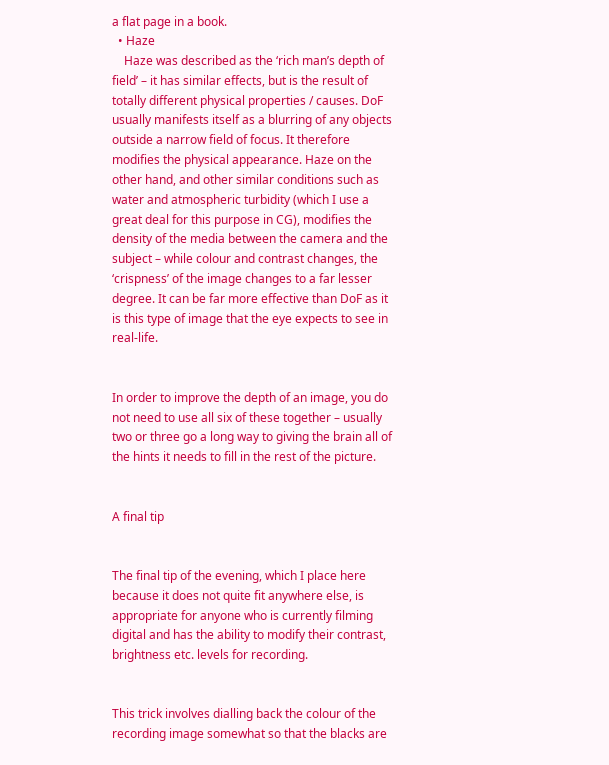a flat page in a book.
  • Haze
    Haze was described as the ‘rich man’s depth of field’ – it has similar effects, but is the result of totally different physical properties / causes. DoF usually manifests itself as a blurring of any objects outside a narrow field of focus. It therefore modifies the physical appearance. Haze on the other hand, and other similar conditions such as water and atmospheric turbidity (which I use a great deal for this purpose in CG), modifies the density of the media between the camera and the subject – while colour and contrast changes, the ‘crispness’ of the image changes to a far lesser degree. It can be far more effective than DoF as it is this type of image that the eye expects to see in real-life.


In order to improve the depth of an image, you do not need to use all six of these together – usually two or three go a long way to giving the brain all of the hints it needs to fill in the rest of the picture.


A final tip


The final tip of the evening, which I place here because it does not quite fit anywhere else, is appropriate for anyone who is currently filming digital and has the ability to modify their contrast, brightness etc. levels for recording.


This trick involves dialling back the colour of the recording image somewhat so that the blacks are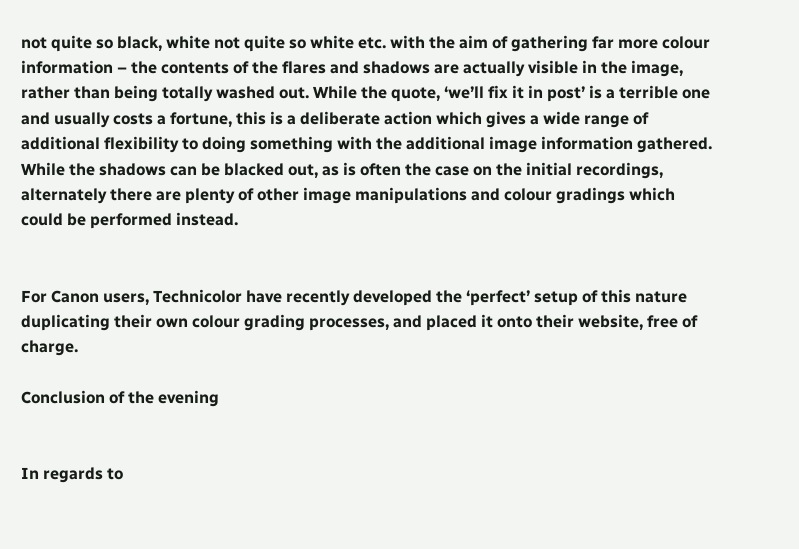not quite so black, white not quite so white etc. with the aim of gathering far more colour information – the contents of the flares and shadows are actually visible in the image, rather than being totally washed out. While the quote, ‘we’ll fix it in post’ is a terrible one and usually costs a fortune, this is a deliberate action which gives a wide range of additional flexibility to doing something with the additional image information gathered. While the shadows can be blacked out, as is often the case on the initial recordings, alternately there are plenty of other image manipulations and colour gradings which could be performed instead.


For Canon users, Technicolor have recently developed the ‘perfect’ setup of this nature duplicating their own colour grading processes, and placed it onto their website, free of charge.

Conclusion of the evening


In regards to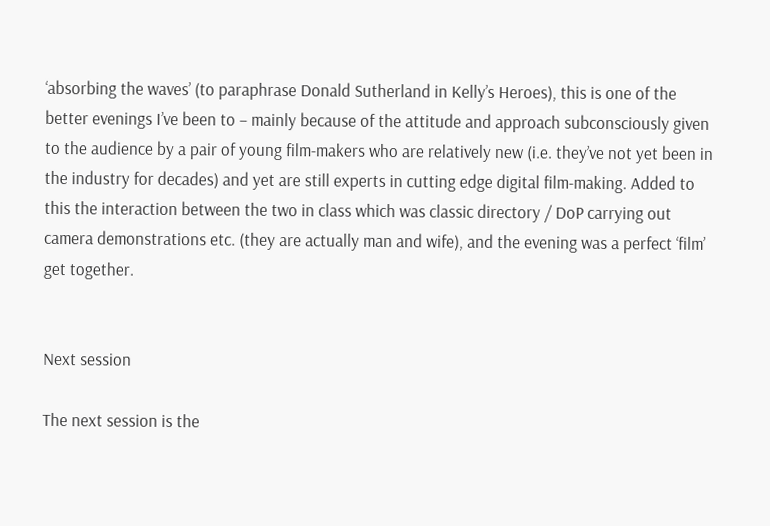‘absorbing the waves’ (to paraphrase Donald Sutherland in Kelly’s Heroes), this is one of the better evenings I’ve been to – mainly because of the attitude and approach subconsciously given to the audience by a pair of young film-makers who are relatively new (i.e. they’ve not yet been in the industry for decades) and yet are still experts in cutting edge digital film-making. Added to this the interaction between the two in class which was classic directory / DoP carrying out camera demonstrations etc. (they are actually man and wife), and the evening was a perfect ‘film’ get together.


Next session

The next session is the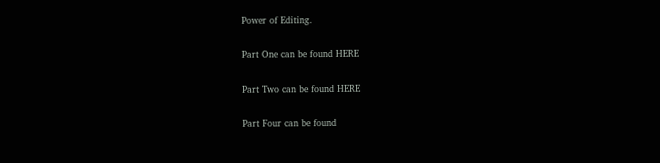Power of Editing.

Part One can be found HERE

Part Two can be found HERE

Part Four can be found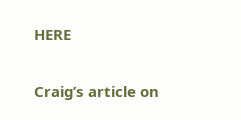HERE

Craig’s article on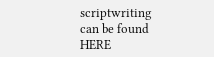scriptwriting can be found HERE